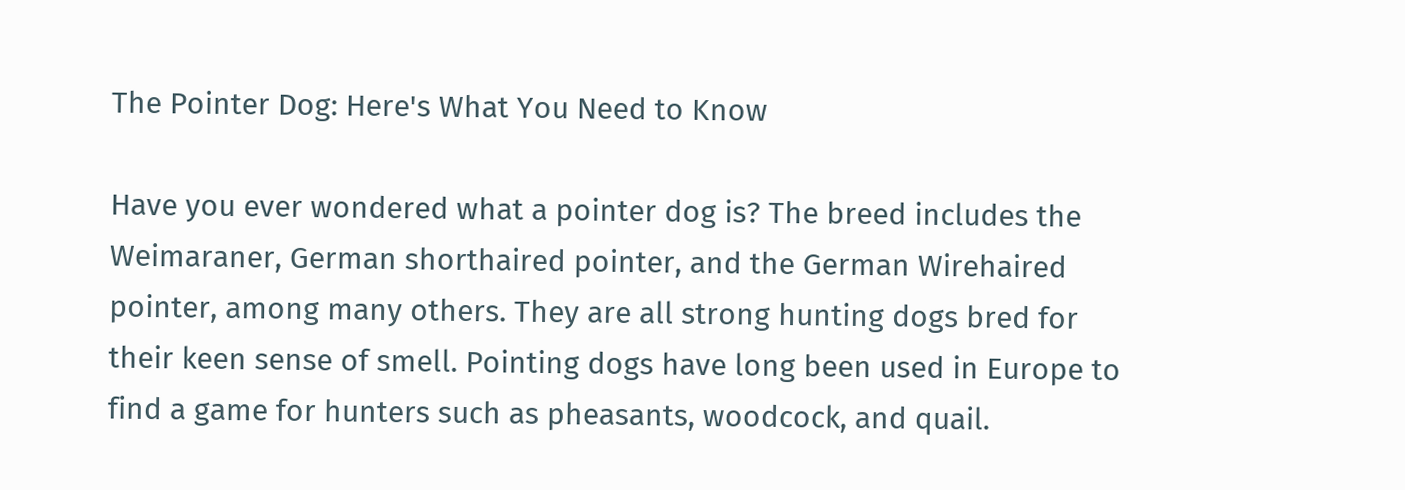The Pointer Dog: Here's What You Need to Know

Have you ever wondered what a pointer dog is? The breed includes the Weimaraner, German shorthaired pointer, and the German Wirehaired pointer, among many others. They are all strong hunting dogs bred for their keen sense of smell. Pointing dogs have long been used in Europe to find a game for hunters such as pheasants, woodcock, and quail.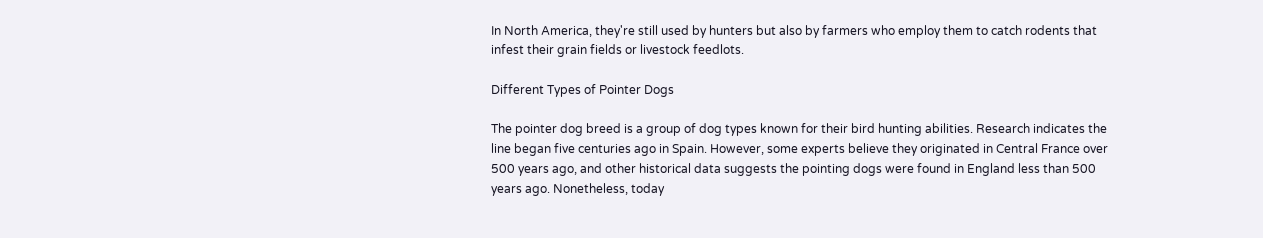In North America, they're still used by hunters but also by farmers who employ them to catch rodents that infest their grain fields or livestock feedlots.

Different Types of Pointer Dogs

The pointer dog breed is a group of dog types known for their bird hunting abilities. Research indicates the line began five centuries ago in Spain. However, some experts believe they originated in Central France over 500 years ago, and other historical data suggests the pointing dogs were found in England less than 500 years ago. Nonetheless, today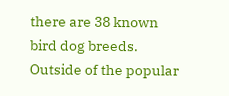there are 38 known bird dog breeds. Outside of the popular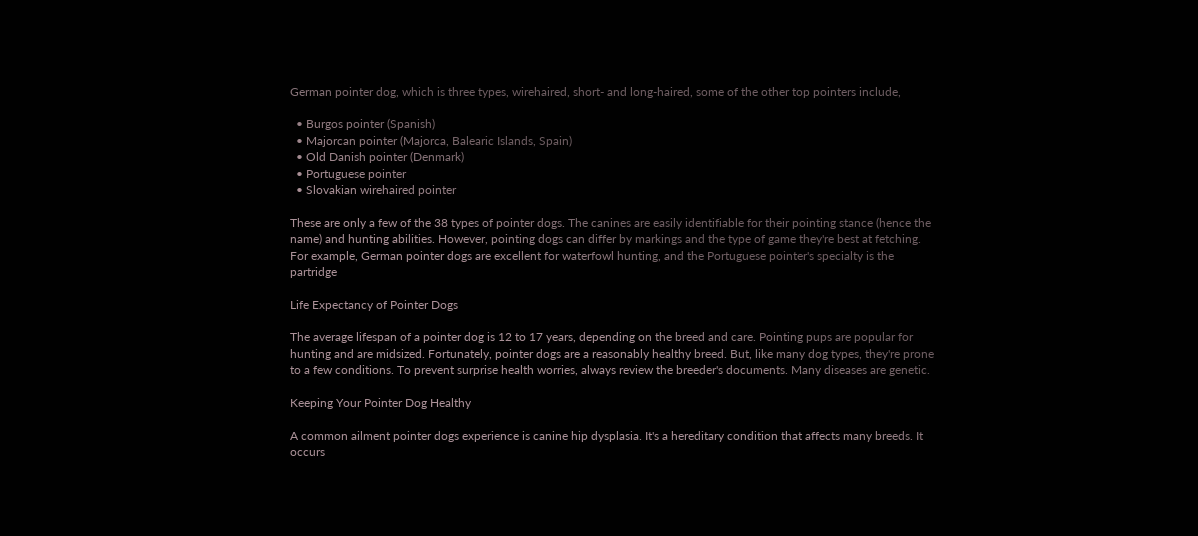German pointer dog, which is three types, wirehaired, short- and long-haired, some of the other top pointers include,

  • Burgos pointer (Spanish)
  • Majorcan pointer (Majorca, Balearic Islands, Spain)
  • Old Danish pointer (Denmark)
  • Portuguese pointer
  • Slovakian wirehaired pointer

These are only a few of the 38 types of pointer dogs. The canines are easily identifiable for their pointing stance (hence the name) and hunting abilities. However, pointing dogs can differ by markings and the type of game they're best at fetching. For example, German pointer dogs are excellent for waterfowl hunting, and the Portuguese pointer's specialty is the partridge

Life Expectancy of Pointer Dogs

The average lifespan of a pointer dog is 12 to 17 years, depending on the breed and care. Pointing pups are popular for hunting and are midsized. Fortunately, pointer dogs are a reasonably healthy breed. But, like many dog types, they're prone to a few conditions. To prevent surprise health worries, always review the breeder's documents. Many diseases are genetic.

Keeping Your Pointer Dog Healthy

A common ailment pointer dogs experience is canine hip dysplasia. It's a hereditary condition that affects many breeds. It occurs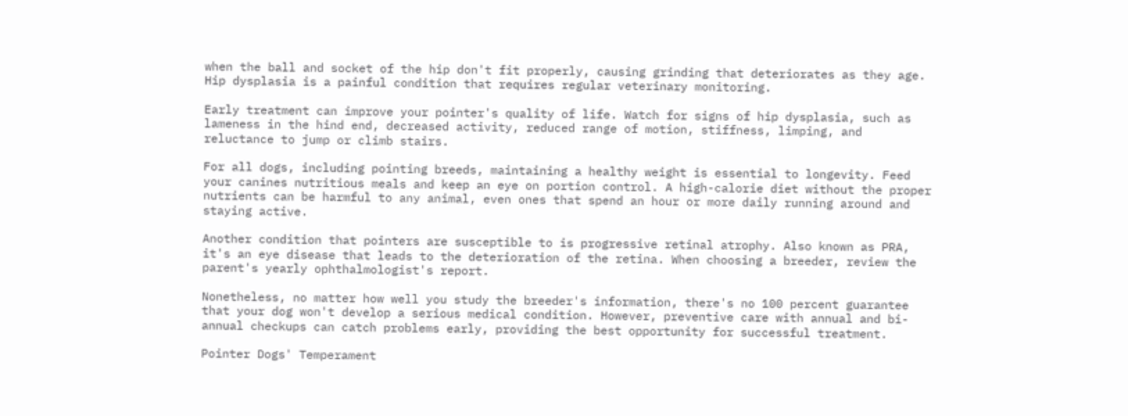when the ball and socket of the hip don't fit properly, causing grinding that deteriorates as they age. Hip dysplasia is a painful condition that requires regular veterinary monitoring.

Early treatment can improve your pointer's quality of life. Watch for signs of hip dysplasia, such as lameness in the hind end, decreased activity, reduced range of motion, stiffness, limping, and reluctance to jump or climb stairs.

For all dogs, including pointing breeds, maintaining a healthy weight is essential to longevity. Feed your canines nutritious meals and keep an eye on portion control. A high-calorie diet without the proper nutrients can be harmful to any animal, even ones that spend an hour or more daily running around and staying active.

Another condition that pointers are susceptible to is progressive retinal atrophy. Also known as PRA, it's an eye disease that leads to the deterioration of the retina. When choosing a breeder, review the parent's yearly ophthalmologist's report.

Nonetheless, no matter how well you study the breeder's information, there's no 100 percent guarantee that your dog won't develop a serious medical condition. However, preventive care with annual and bi-annual checkups can catch problems early, providing the best opportunity for successful treatment.

Pointer Dogs' Temperament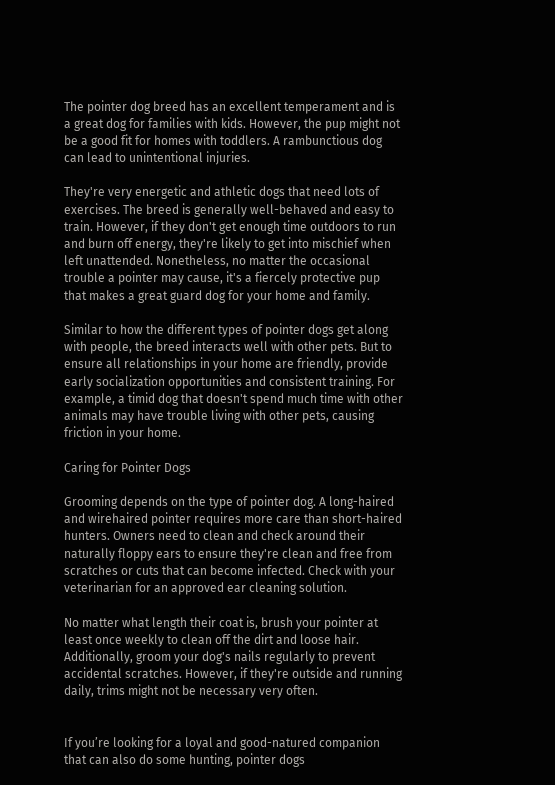The pointer dog breed has an excellent temperament and is a great dog for families with kids. However, the pup might not be a good fit for homes with toddlers. A rambunctious dog can lead to unintentional injuries.

They're very energetic and athletic dogs that need lots of exercises. The breed is generally well-behaved and easy to train. However, if they don't get enough time outdoors to run and burn off energy, they're likely to get into mischief when left unattended. Nonetheless, no matter the occasional trouble a pointer may cause, it's a fiercely protective pup that makes a great guard dog for your home and family.

Similar to how the different types of pointer dogs get along with people, the breed interacts well with other pets. But to ensure all relationships in your home are friendly, provide early socialization opportunities and consistent training. For example, a timid dog that doesn't spend much time with other animals may have trouble living with other pets, causing friction in your home.

Caring for Pointer Dogs

Grooming depends on the type of pointer dog. A long-haired and wirehaired pointer requires more care than short-haired hunters. Owners need to clean and check around their naturally floppy ears to ensure they're clean and free from scratches or cuts that can become infected. Check with your veterinarian for an approved ear cleaning solution.

No matter what length their coat is, brush your pointer at least once weekly to clean off the dirt and loose hair. Additionally, groom your dog's nails regularly to prevent accidental scratches. However, if they're outside and running daily, trims might not be necessary very often.


If you’re looking for a loyal and good-natured companion that can also do some hunting, pointer dogs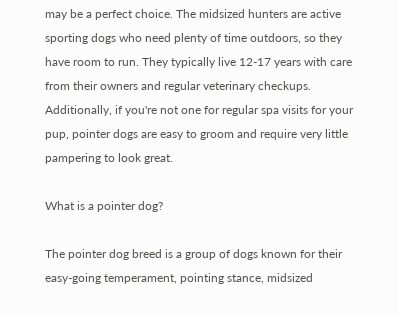may be a perfect choice. The midsized hunters are active sporting dogs who need plenty of time outdoors, so they have room to run. They typically live 12-17 years with care from their owners and regular veterinary checkups. Additionally, if you're not one for regular spa visits for your pup, pointer dogs are easy to groom and require very little pampering to look great.

What is a pointer dog?

The pointer dog breed is a group of dogs known for their easy-going temperament, pointing stance, midsized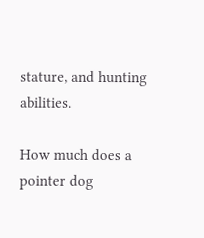stature, and hunting abilities.

How much does a pointer dog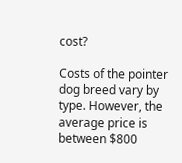cost?

Costs of the pointer dog breed vary by type. However, the average price is between $800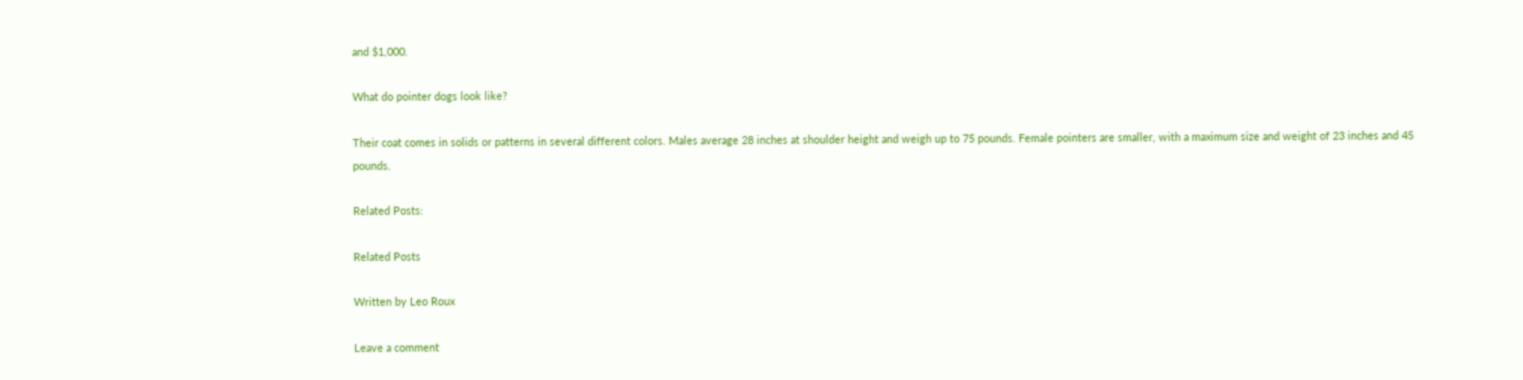and $1,000.

What do pointer dogs look like?

Their coat comes in solids or patterns in several different colors. Males average 28 inches at shoulder height and weigh up to 75 pounds. Female pointers are smaller, with a maximum size and weight of 23 inches and 45 pounds.

Related Posts:

Related Posts

Written by Leo Roux

Leave a comment